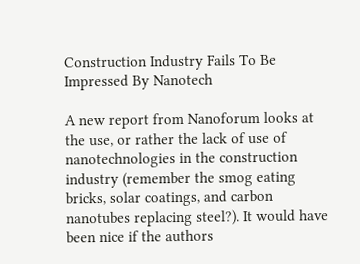Construction Industry Fails To Be Impressed By Nanotech

A new report from Nanoforum looks at the use, or rather the lack of use of nanotechnologies in the construction industry (remember the smog eating bricks, solar coatings, and carbon nanotubes replacing steel?). It would have been nice if the authors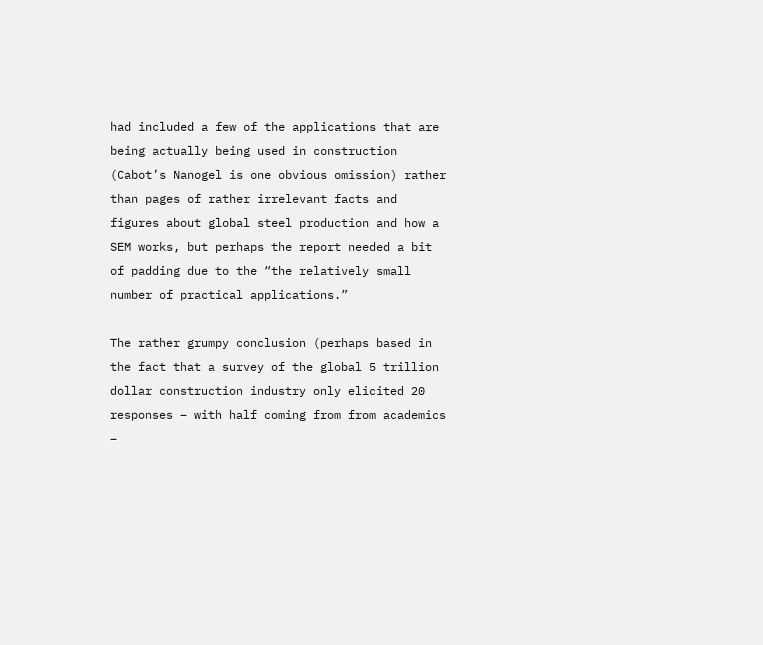had included a few of the applications that are being actually being used in construction (Cabot’s Nanogel is one obvious omission) rather than pages of rather irrelevant facts and figures about global steel production and how a SEM works, but perhaps the report needed a bit of padding due to the “the relatively small number of practical applications.”

The rather grumpy conclusion (perhaps based in the fact that a survey of the global 5 trillion dollar construction industry only elicited 20 responses – with half coming from from academics –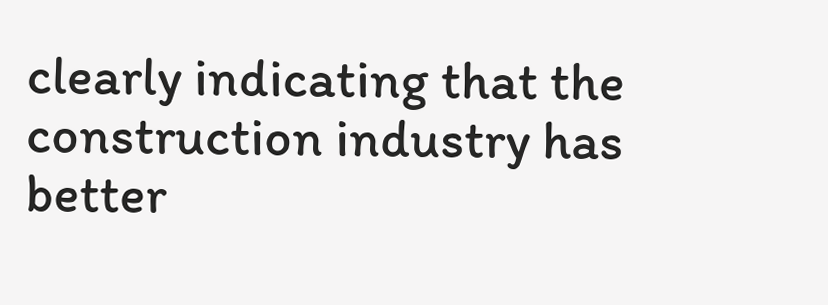clearly indicating that the construction industry has better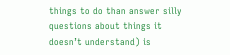things to do than answer silly questions about things it doesn’t understand) is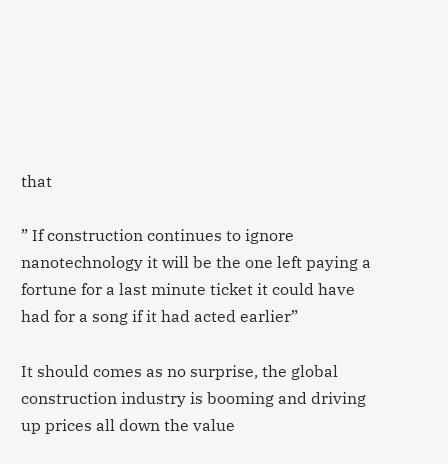that

” If construction continues to ignore nanotechnology it will be the one left paying a fortune for a last minute ticket it could have had for a song if it had acted earlier”

It should comes as no surprise, the global construction industry is booming and driving up prices all down the value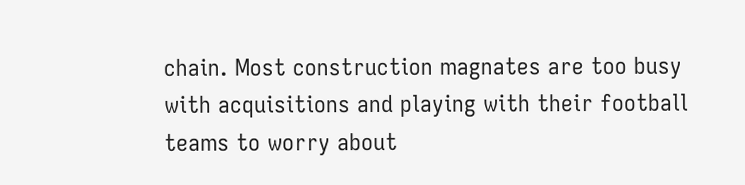chain. Most construction magnates are too busy with acquisitions and playing with their football teams to worry about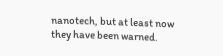nanotech, but at least now they have been warned.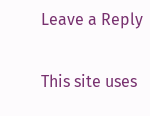Leave a Reply

This site uses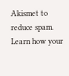Akismet to reduce spam. Learn how your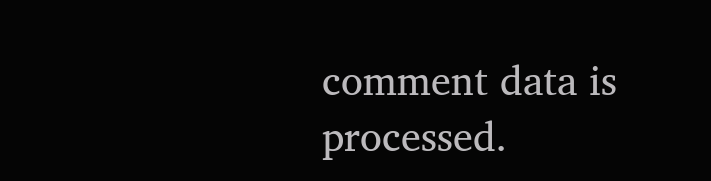comment data is processed.